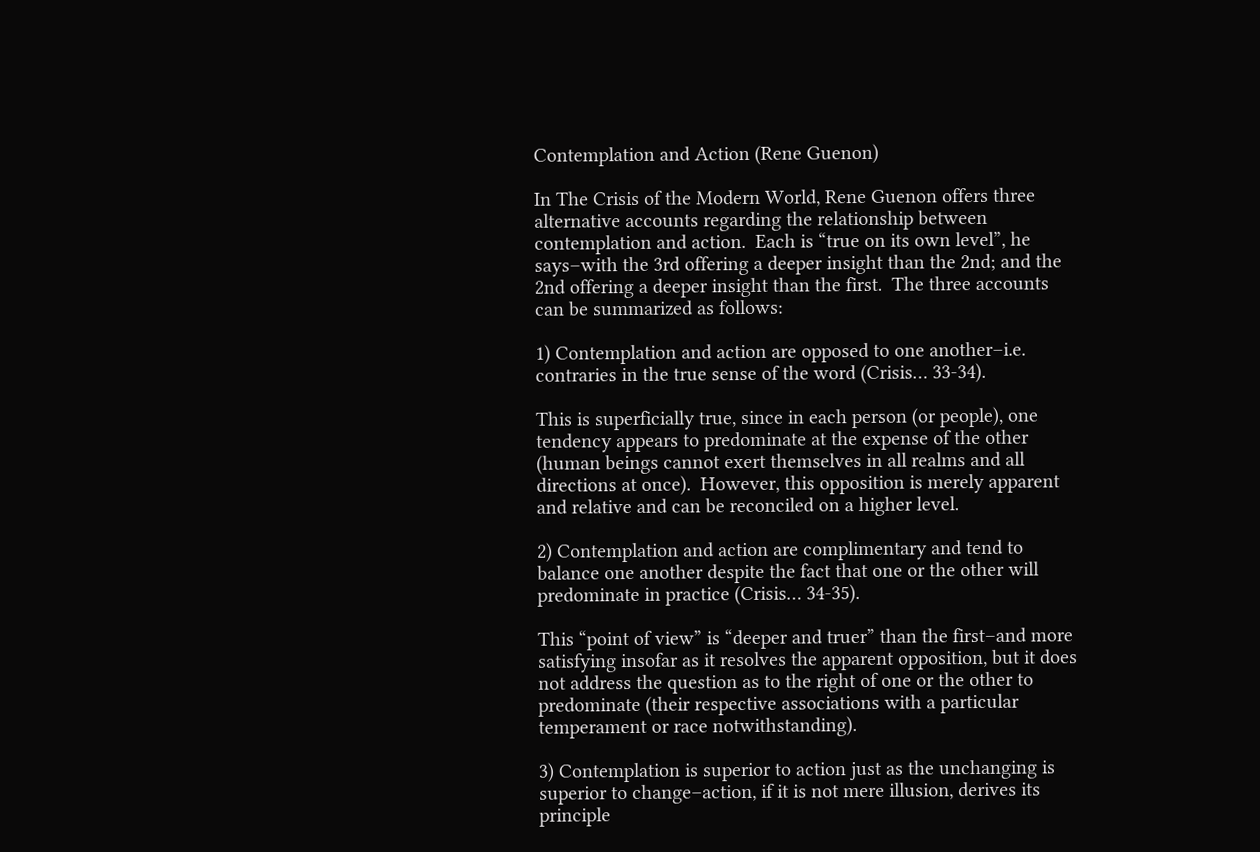Contemplation and Action (Rene Guenon)

In The Crisis of the Modern World, Rene Guenon offers three alternative accounts regarding the relationship between contemplation and action.  Each is “true on its own level”, he says–with the 3rd offering a deeper insight than the 2nd; and the 2nd offering a deeper insight than the first.  The three accounts can be summarized as follows:

1) Contemplation and action are opposed to one another–i.e. contraries in the true sense of the word (Crisis… 33-34).

This is superficially true, since in each person (or people), one tendency appears to predominate at the expense of the other (human beings cannot exert themselves in all realms and all directions at once).  However, this opposition is merely apparent and relative and can be reconciled on a higher level.

2) Contemplation and action are complimentary and tend to balance one another despite the fact that one or the other will predominate in practice (Crisis… 34-35).

This “point of view” is “deeper and truer” than the first–and more satisfying insofar as it resolves the apparent opposition, but it does not address the question as to the right of one or the other to predominate (their respective associations with a particular temperament or race notwithstanding).

3) Contemplation is superior to action just as the unchanging is superior to change–action, if it is not mere illusion, derives its principle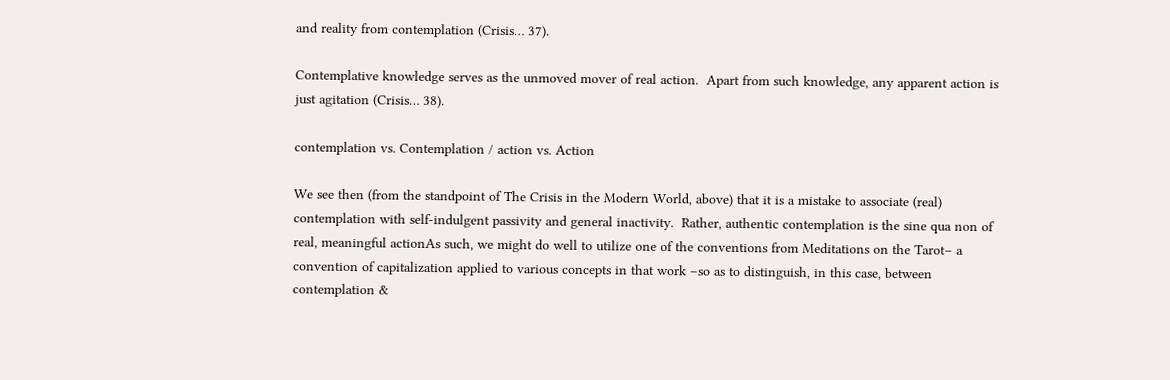and reality from contemplation (Crisis… 37).

Contemplative knowledge serves as the unmoved mover of real action.  Apart from such knowledge, any apparent action is just agitation (Crisis… 38).

contemplation vs. Contemplation / action vs. Action

We see then (from the standpoint of The Crisis in the Modern World, above) that it is a mistake to associate (real) contemplation with self-indulgent passivity and general inactivity.  Rather, authentic contemplation is the sine qua non of real, meaningful actionAs such, we might do well to utilize one of the conventions from Meditations on the Tarot– a convention of capitalization applied to various concepts in that work –so as to distinguish, in this case, between contemplation &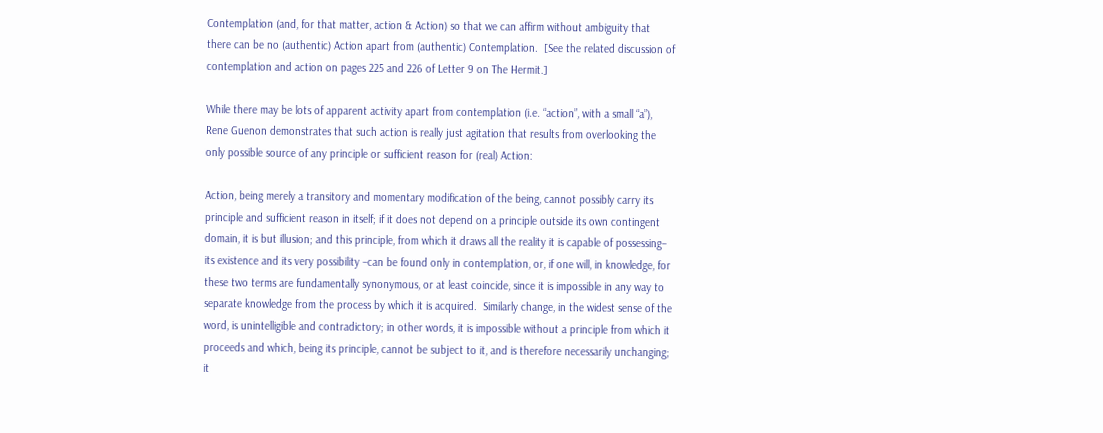Contemplation (and, for that matter, action & Action) so that we can affirm without ambiguity that there can be no (authentic) Action apart from (authentic) Contemplation.  [See the related discussion of contemplation and action on pages 225 and 226 of Letter 9 on The Hermit.]

While there may be lots of apparent activity apart from contemplation (i.e. “action”, with a small “a”), Rene Guenon demonstrates that such action is really just agitation that results from overlooking the only possible source of any principle or sufficient reason for (real) Action:

Action, being merely a transitory and momentary modification of the being, cannot possibly carry its principle and sufficient reason in itself; if it does not depend on a principle outside its own contingent domain, it is but illusion; and this principle, from which it draws all the reality it is capable of possessing– its existence and its very possibility –can be found only in contemplation, or, if one will, in knowledge, for these two terms are fundamentally synonymous, or at least coincide, since it is impossible in any way to separate knowledge from the process by which it is acquired.  Similarly change, in the widest sense of the word, is unintelligible and contradictory; in other words, it is impossible without a principle from which it proceeds and which, being its principle, cannot be subject to it, and is therefore necessarily unchanging; it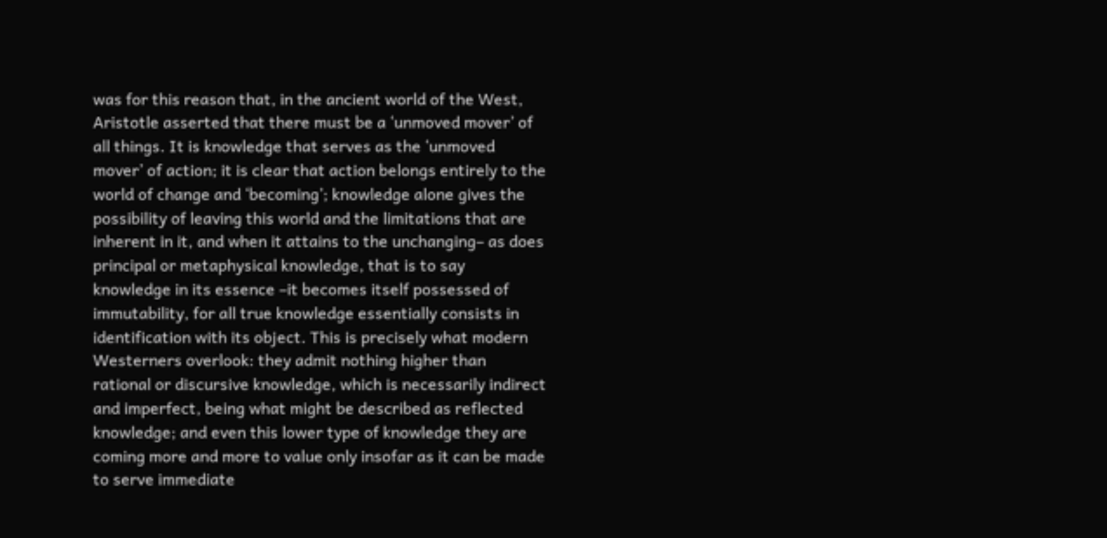was for this reason that, in the ancient world of the West, Aristotle asserted that there must be a ‘unmoved mover’ of all things. It is knowledge that serves as the ‘unmoved mover’ of action; it is clear that action belongs entirely to the world of change and ‘becoming’; knowledge alone gives the possibility of leaving this world and the limitations that are inherent in it, and when it attains to the unchanging– as does principal or metaphysical knowledge, that is to say knowledge in its essence –it becomes itself possessed of immutability, for all true knowledge essentially consists in identification with its object. This is precisely what modern Westerners overlook: they admit nothing higher than rational or discursive knowledge, which is necessarily indirect and imperfect, being what might be described as reflected knowledge; and even this lower type of knowledge they are coming more and more to value only insofar as it can be made to serve immediate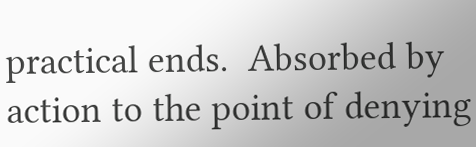practical ends.  Absorbed by action to the point of denying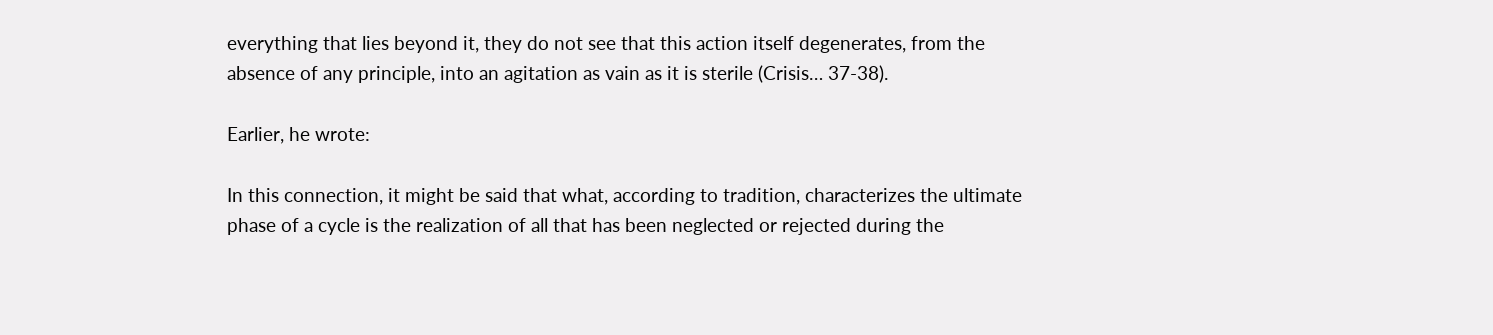everything that lies beyond it, they do not see that this action itself degenerates, from the absence of any principle, into an agitation as vain as it is sterile (Crisis… 37-38).

Earlier, he wrote:

In this connection, it might be said that what, according to tradition, characterizes the ultimate phase of a cycle is the realization of all that has been neglected or rejected during the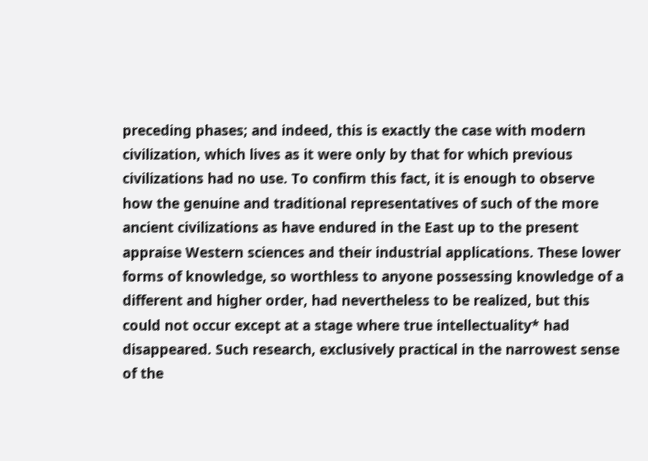preceding phases; and indeed, this is exactly the case with modern civilization, which lives as it were only by that for which previous civilizations had no use. To confirm this fact, it is enough to observe how the genuine and traditional representatives of such of the more ancient civilizations as have endured in the East up to the present appraise Western sciences and their industrial applications. These lower forms of knowledge, so worthless to anyone possessing knowledge of a different and higher order, had nevertheless to be realized, but this could not occur except at a stage where true intellectuality* had disappeared. Such research, exclusively practical in the narrowest sense of the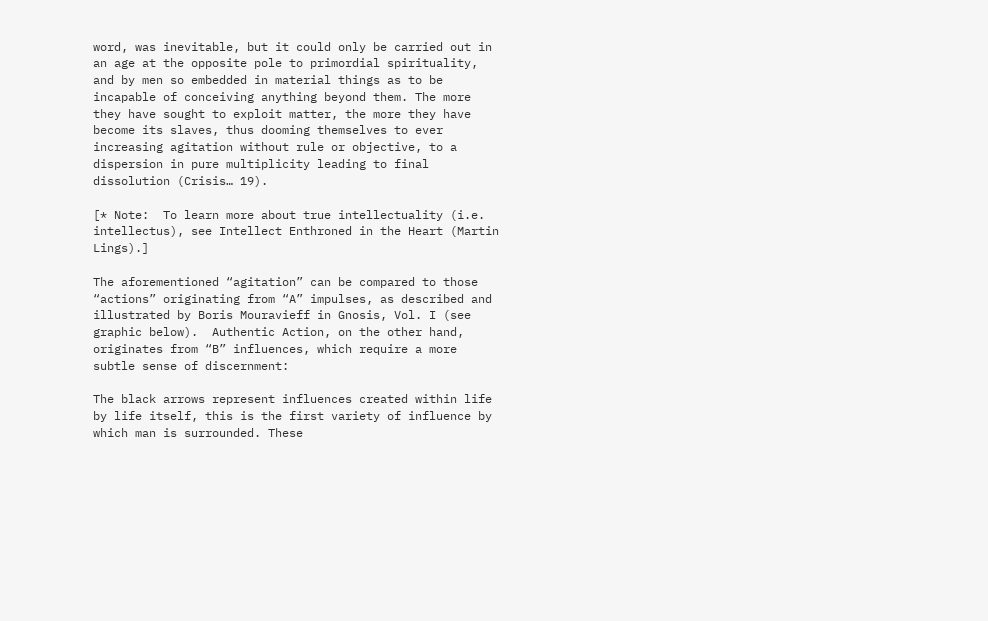word, was inevitable, but it could only be carried out in an age at the opposite pole to primordial spirituality, and by men so embedded in material things as to be incapable of conceiving anything beyond them. The more they have sought to exploit matter, the more they have become its slaves, thus dooming themselves to ever increasing agitation without rule or objective, to a dispersion in pure multiplicity leading to final dissolution (Crisis… 19).

[* Note:  To learn more about true intellectuality (i.e. intellectus), see Intellect Enthroned in the Heart (Martin Lings).]

The aforementioned “agitation” can be compared to those “actions” originating from “A” impulses, as described and illustrated by Boris Mouravieff in Gnosis, Vol. I (see graphic below).  Authentic Action, on the other hand, originates from “B” influences, which require a more subtle sense of discernment:

The black arrows represent influences created within life by life itself, this is the first variety of influence by which man is surrounded. These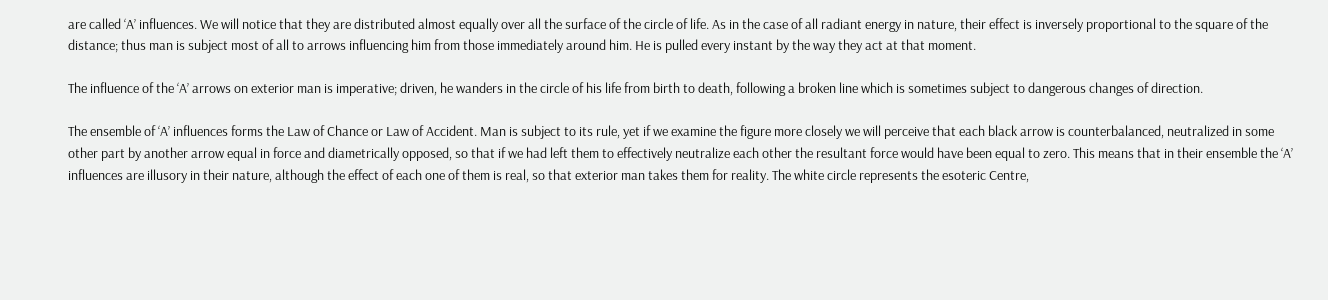are called ‘A’ influences. We will notice that they are distributed almost equally over all the surface of the circle of life. As in the case of all radiant energy in nature, their effect is inversely proportional to the square of the distance; thus man is subject most of all to arrows influencing him from those immediately around him. He is pulled every instant by the way they act at that moment.

The influence of the ‘A’ arrows on exterior man is imperative; driven, he wanders in the circle of his life from birth to death, following a broken line which is sometimes subject to dangerous changes of direction.

The ensemble of ‘A’ influences forms the Law of Chance or Law of Accident. Man is subject to its rule, yet if we examine the figure more closely we will perceive that each black arrow is counterbalanced, neutralized in some other part by another arrow equal in force and diametrically opposed, so that if we had left them to effectively neutralize each other the resultant force would have been equal to zero. This means that in their ensemble the ‘A’ influences are illusory in their nature, although the effect of each one of them is real, so that exterior man takes them for reality. The white circle represents the esoteric Centre,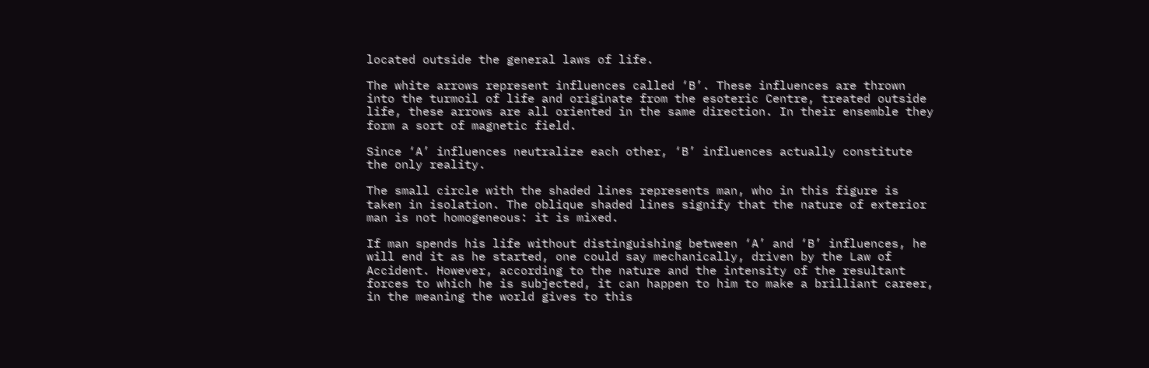located outside the general laws of life.

The white arrows represent influences called ‘B’. These influences are thrown into the turmoil of life and originate from the esoteric Centre, treated outside life, these arrows are all oriented in the same direction. In their ensemble they form a sort of magnetic field.

Since ‘A’ influences neutralize each other, ‘B’ influences actually constitute the only reality.

The small circle with the shaded lines represents man, who in this figure is taken in isolation. The oblique shaded lines signify that the nature of exterior man is not homogeneous: it is mixed.

If man spends his life without distinguishing between ‘A’ and ‘B’ influences, he will end it as he started, one could say mechanically, driven by the Law of Accident. However, according to the nature and the intensity of the resultant forces to which he is subjected, it can happen to him to make a brilliant career, in the meaning the world gives to this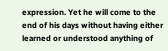expression. Yet he will come to the end of his days without having either learned or understood anything of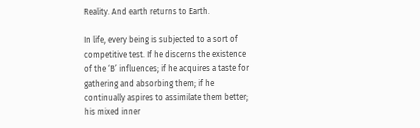Reality. And earth returns to Earth.

In life, every being is subjected to a sort of competitive test. If he discerns the existence of the ‘B’ influences; if he acquires a taste for gathering and absorbing them; if he continually aspires to assimilate them better; his mixed inner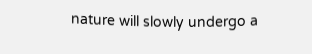nature will slowly undergo a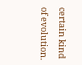certain kind of evolution.